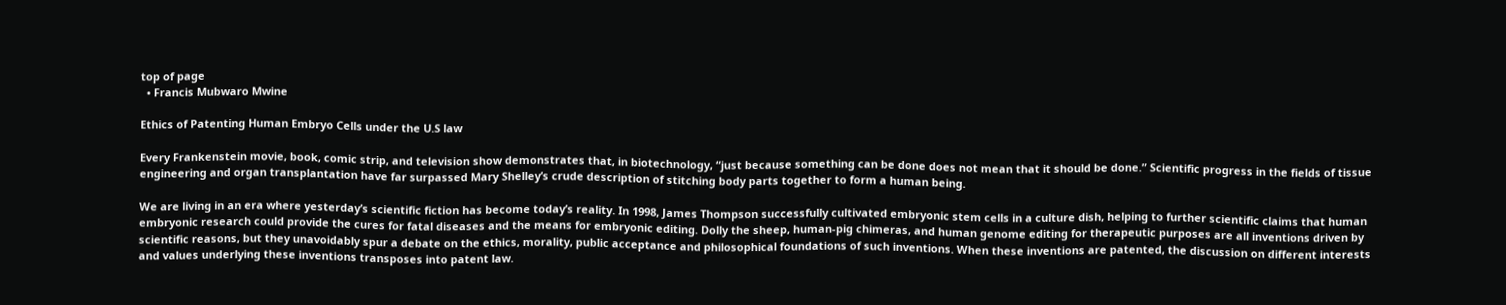top of page
  • Francis Mubwaro Mwine

Ethics of Patenting Human Embryo Cells under the U.S law

Every Frankenstein movie, book, comic strip, and television show demonstrates that, in biotechnology, “just because something can be done does not mean that it should be done.” Scientific progress in the fields of tissue engineering and organ transplantation have far surpassed Mary Shelley’s crude description of stitching body parts together to form a human being.

We are living in an era where yesterday’s scientific fiction has become today’s reality. In 1998, James Thompson successfully cultivated embryonic stem cells in a culture dish, helping to further scientific claims that human embryonic research could provide the cures for fatal diseases and the means for embryonic editing. Dolly the sheep, human-pig chimeras, and human genome editing for therapeutic purposes are all inventions driven by scientific reasons, but they unavoidably spur a debate on the ethics, morality, public acceptance and philosophical foundations of such inventions. When these inventions are patented, the discussion on different interests and values underlying these inventions transposes into patent law.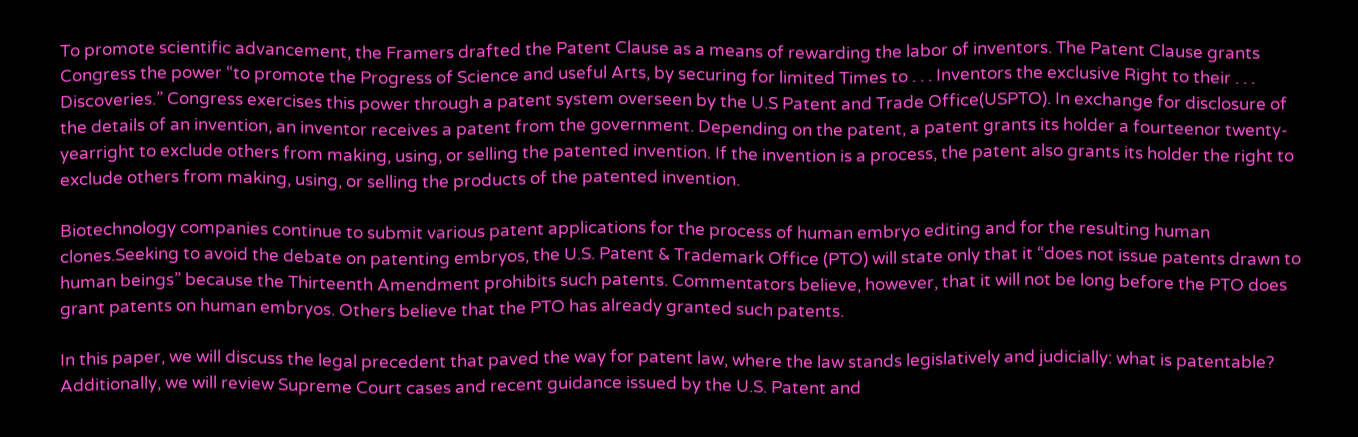To promote scientific advancement, the Framers drafted the Patent Clause as a means of rewarding the labor of inventors. The Patent Clause grants Congress the power “to promote the Progress of Science and useful Arts, by securing for limited Times to . . . Inventors the exclusive Right to their . . . Discoveries.” Congress exercises this power through a patent system overseen by the U.S Patent and Trade Office(USPTO). In exchange for disclosure of the details of an invention, an inventor receives a patent from the government. Depending on the patent, a patent grants its holder a fourteenor twenty-yearright to exclude others from making, using, or selling the patented invention. If the invention is a process, the patent also grants its holder the right to exclude others from making, using, or selling the products of the patented invention.

Biotechnology companies continue to submit various patent applications for the process of human embryo editing and for the resulting human clones.Seeking to avoid the debate on patenting embryos, the U.S. Patent & Trademark Office (PTO) will state only that it “does not issue patents drawn to human beings” because the Thirteenth Amendment prohibits such patents. Commentators believe, however, that it will not be long before the PTO does grant patents on human embryos. Others believe that the PTO has already granted such patents.

In this paper, we will discuss the legal precedent that paved the way for patent law, where the law stands legislatively and judicially: what is patentable? Additionally, we will review Supreme Court cases and recent guidance issued by the U.S. Patent and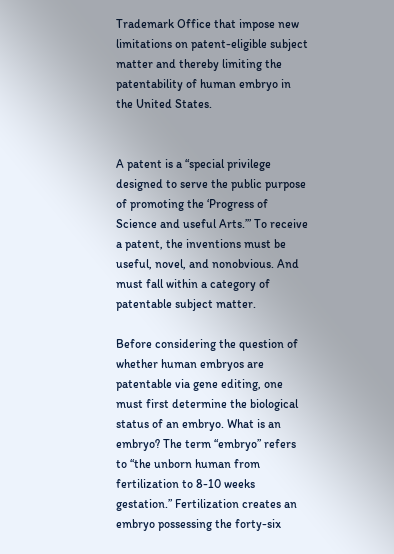Trademark Office that impose new limitations on patent-eligible subject matter and thereby limiting the patentability of human embryo in the United States.


A patent is a “special privilege designed to serve the public purpose of promoting the ‘Progress of Science and useful Arts.’” To receive a patent, the inventions must be useful, novel, and nonobvious. And must fall within a category of patentable subject matter.

Before considering the question of whether human embryos are patentable via gene editing, one must first determine the biological status of an embryo. What is an embryo? The term “embryo” refers to “the unborn human from fertilization to 8-10 weeks gestation.” Fertilization creates an embryo possessing the forty-six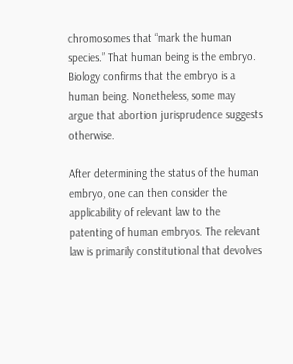chromosomes that “mark the human species.” That human being is the embryo. Biology confirms that the embryo is a human being. Nonetheless, some may argue that abortion jurisprudence suggests otherwise.

After determining the status of the human embryo, one can then consider the applicability of relevant law to the patenting of human embryos. The relevant law is primarily constitutional that devolves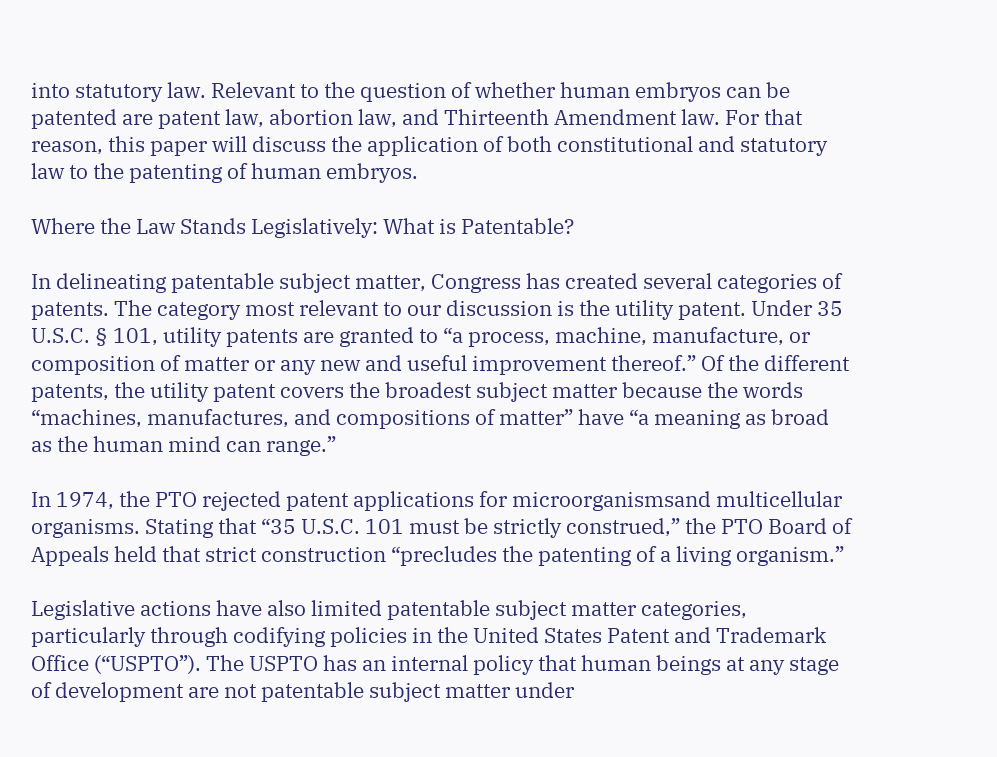into statutory law. Relevant to the question of whether human embryos can be patented are patent law, abortion law, and Thirteenth Amendment law. For that reason, this paper will discuss the application of both constitutional and statutory law to the patenting of human embryos.

Where the Law Stands Legislatively: What is Patentable?

In delineating patentable subject matter, Congress has created several categories of patents. The category most relevant to our discussion is the utility patent. Under 35 U.S.C. § 101, utility patents are granted to “a process, machine, manufacture, or composition of matter or any new and useful improvement thereof.” Of the different patents, the utility patent covers the broadest subject matter because the words “machines, manufactures, and compositions of matter” have “a meaning as broad as the human mind can range.”

In 1974, the PTO rejected patent applications for microorganismsand multicellular organisms. Stating that “35 U.S.C. 101 must be strictly construed,” the PTO Board of Appeals held that strict construction “precludes the patenting of a living organism.”

Legislative actions have also limited patentable subject matter categories, particularly through codifying policies in the United States Patent and Trademark Office (“USPTO”). The USPTO has an internal policy that human beings at any stage of development are not patentable subject matter under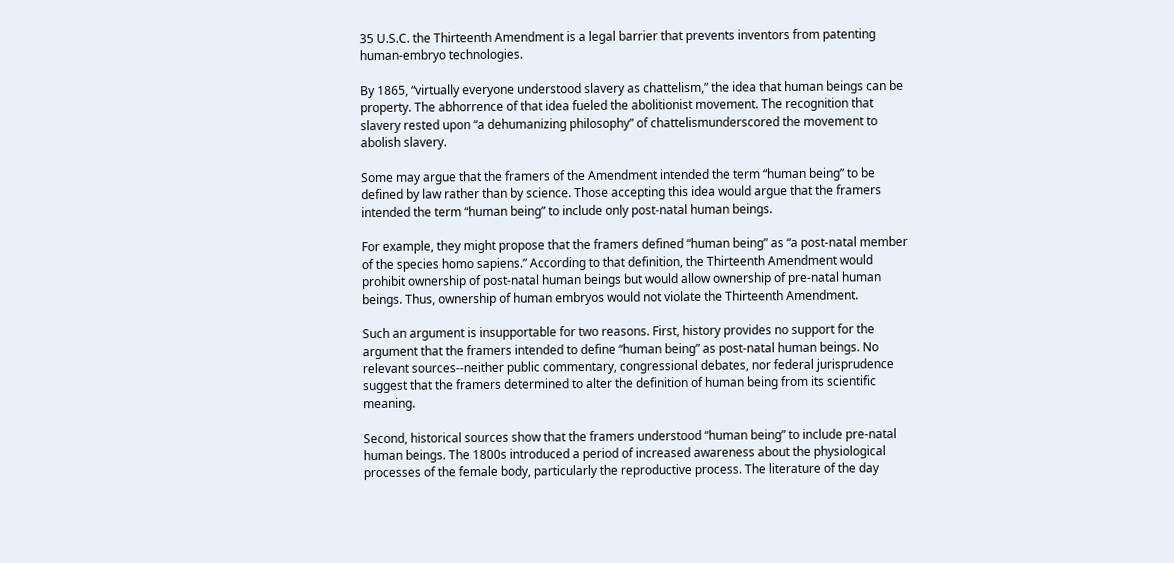35 U.S.C. the Thirteenth Amendment is a legal barrier that prevents inventors from patenting human-embryo technologies.

By 1865, “virtually everyone understood slavery as chattelism,” the idea that human beings can be property. The abhorrence of that idea fueled the abolitionist movement. The recognition that slavery rested upon “a dehumanizing philosophy” of chattelismunderscored the movement to abolish slavery.

Some may argue that the framers of the Amendment intended the term “human being” to be defined by law rather than by science. Those accepting this idea would argue that the framers intended the term “human being” to include only post-natal human beings.

For example, they might propose that the framers defined “human being” as “a post-natal member of the species homo sapiens.” According to that definition, the Thirteenth Amendment would prohibit ownership of post-natal human beings but would allow ownership of pre-natal human beings. Thus, ownership of human embryos would not violate the Thirteenth Amendment.

Such an argument is insupportable for two reasons. First, history provides no support for the argument that the framers intended to define “human being” as post-natal human beings. No relevant sources--neither public commentary, congressional debates, nor federal jurisprudence suggest that the framers determined to alter the definition of human being from its scientific meaning.

Second, historical sources show that the framers understood “human being” to include pre-natal human beings. The 1800s introduced a period of increased awareness about the physiological processes of the female body, particularly the reproductive process. The literature of the day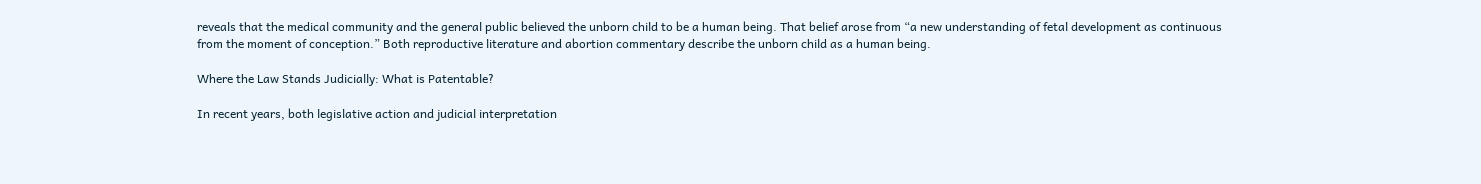reveals that the medical community and the general public believed the unborn child to be a human being. That belief arose from “a new understanding of fetal development as continuous from the moment of conception.” Both reproductive literature and abortion commentary describe the unborn child as a human being.

Where the Law Stands Judicially: What is Patentable?

In recent years, both legislative action and judicial interpretation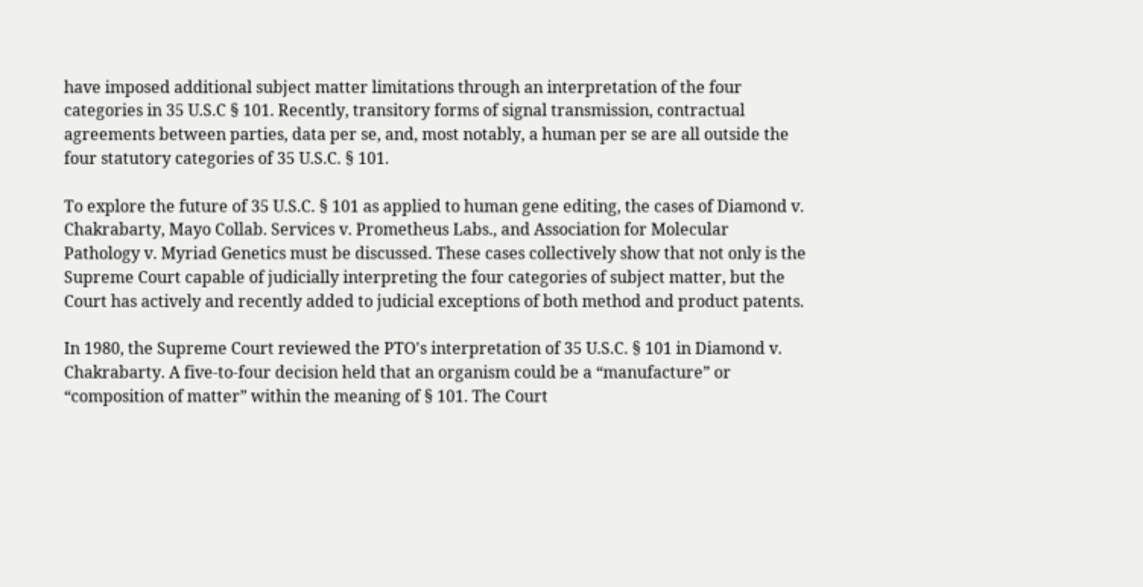have imposed additional subject matter limitations through an interpretation of the four categories in 35 U.S.C § 101. Recently, transitory forms of signal transmission, contractual agreements between parties, data per se, and, most notably, a human per se are all outside the four statutory categories of 35 U.S.C. § 101.

To explore the future of 35 U.S.C. § 101 as applied to human gene editing, the cases of Diamond v. Chakrabarty, Mayo Collab. Services v. Prometheus Labs., and Association for Molecular Pathology v. Myriad Genetics must be discussed. These cases collectively show that not only is the Supreme Court capable of judicially interpreting the four categories of subject matter, but the Court has actively and recently added to judicial exceptions of both method and product patents.

In 1980, the Supreme Court reviewed the PTO's interpretation of 35 U.S.C. § 101 in Diamond v. Chakrabarty. A five-to-four decision held that an organism could be a “manufacture” or “composition of matter” within the meaning of § 101. The Court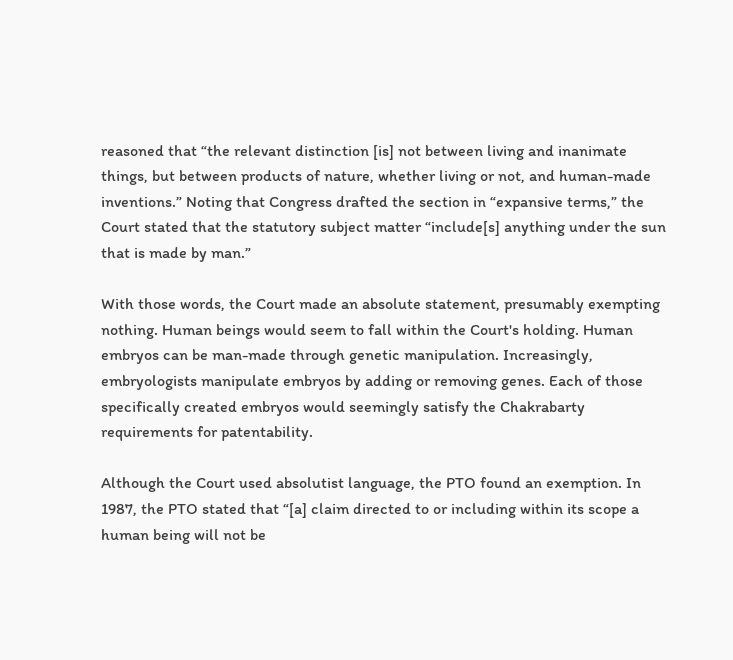reasoned that “the relevant distinction [is] not between living and inanimate things, but between products of nature, whether living or not, and human-made inventions.” Noting that Congress drafted the section in “expansive terms,” the Court stated that the statutory subject matter “include[s] anything under the sun that is made by man.”

With those words, the Court made an absolute statement, presumably exempting nothing. Human beings would seem to fall within the Court's holding. Human embryos can be man-made through genetic manipulation. Increasingly, embryologists manipulate embryos by adding or removing genes. Each of those specifically created embryos would seemingly satisfy the Chakrabarty requirements for patentability.

Although the Court used absolutist language, the PTO found an exemption. In 1987, the PTO stated that “[a] claim directed to or including within its scope a human being will not be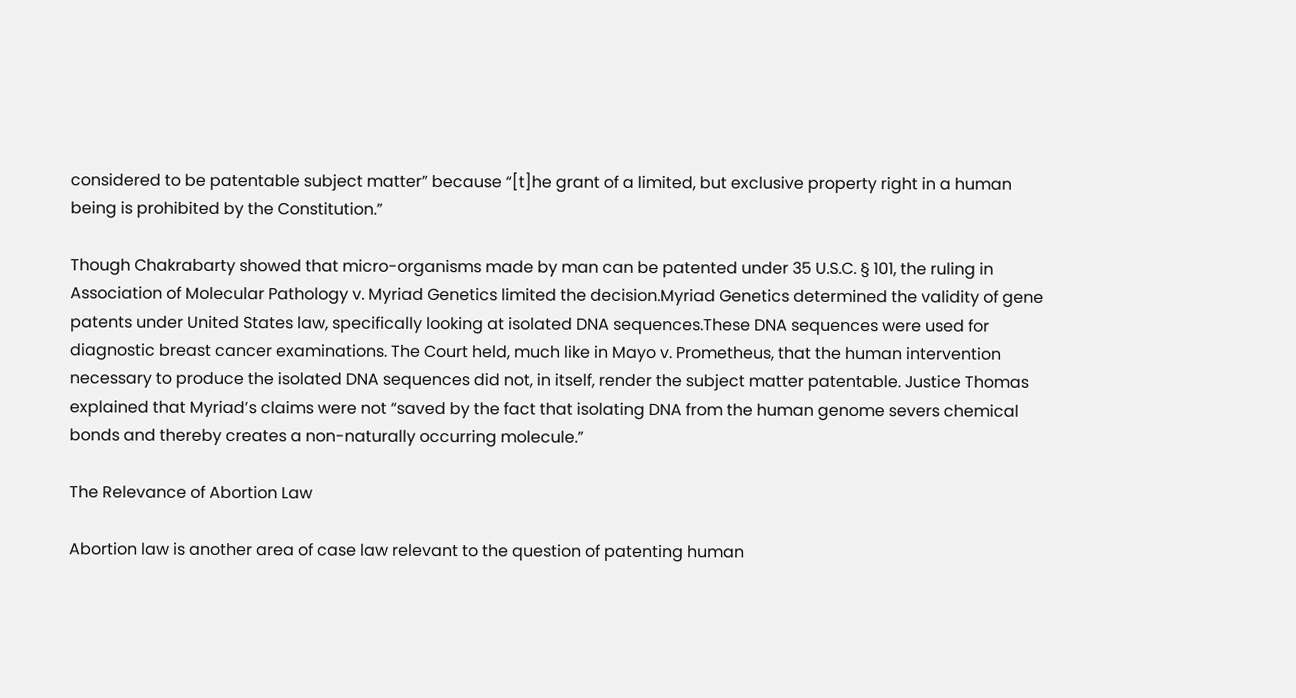considered to be patentable subject matter” because “[t]he grant of a limited, but exclusive property right in a human being is prohibited by the Constitution.”

Though Chakrabarty showed that micro-organisms made by man can be patented under 35 U.S.C. § 101, the ruling in Association of Molecular Pathology v. Myriad Genetics limited the decision.Myriad Genetics determined the validity of gene patents under United States law, specifically looking at isolated DNA sequences.These DNA sequences were used for diagnostic breast cancer examinations. The Court held, much like in Mayo v. Prometheus, that the human intervention necessary to produce the isolated DNA sequences did not, in itself, render the subject matter patentable. Justice Thomas explained that Myriad’s claims were not “saved by the fact that isolating DNA from the human genome severs chemical bonds and thereby creates a non-naturally occurring molecule.”

The Relevance of Abortion Law

Abortion law is another area of case law relevant to the question of patenting human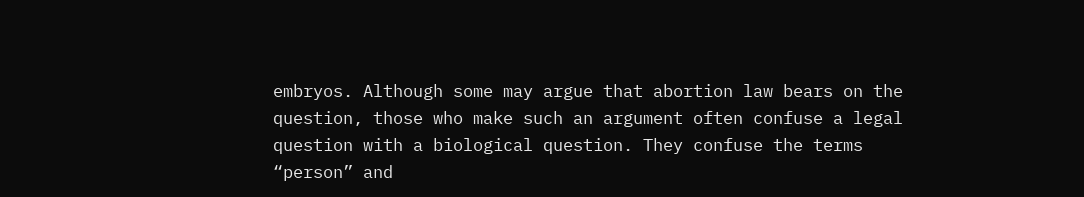embryos. Although some may argue that abortion law bears on the question, those who make such an argument often confuse a legal question with a biological question. They confuse the terms “person” and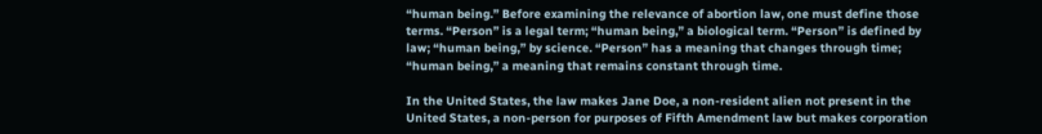“human being.” Before examining the relevance of abortion law, one must define those terms. “Person” is a legal term; “human being,” a biological term. “Person” is defined by law; “human being,” by science. “Person” has a meaning that changes through time; “human being,” a meaning that remains constant through time.

In the United States, the law makes Jane Doe, a non-resident alien not present in the United States, a non-person for purposes of Fifth Amendment law but makes corporation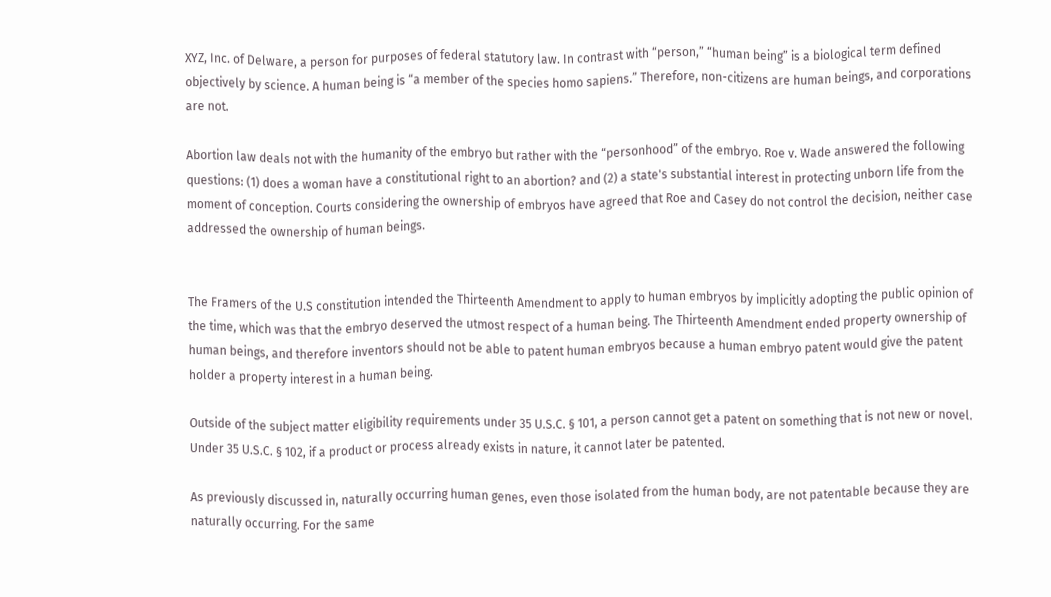XYZ, Inc. of Delware, a person for purposes of federal statutory law. In contrast with “person,” “human being” is a biological term defined objectively by science. A human being is “a member of the species homo sapiens.” Therefore, non-citizens are human beings, and corporations are not.

Abortion law deals not with the humanity of the embryo but rather with the “personhood” of the embryo. Roe v. Wade answered the following questions: (1) does a woman have a constitutional right to an abortion? and (2) a state's substantial interest in protecting unborn life from the moment of conception. Courts considering the ownership of embryos have agreed that Roe and Casey do not control the decision, neither case addressed the ownership of human beings.


The Framers of the U.S constitution intended the Thirteenth Amendment to apply to human embryos by implicitly adopting the public opinion of the time, which was that the embryo deserved the utmost respect of a human being. The Thirteenth Amendment ended property ownership of human beings, and therefore inventors should not be able to patent human embryos because a human embryo patent would give the patent holder a property interest in a human being.

Outside of the subject matter eligibility requirements under 35 U.S.C. § 101, a person cannot get a patent on something that is not new or novel. Under 35 U.S.C. § 102, if a product or process already exists in nature, it cannot later be patented.

As previously discussed in, naturally occurring human genes, even those isolated from the human body, are not patentable because they are naturally occurring. For the same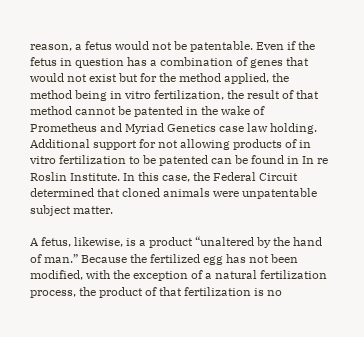reason, a fetus would not be patentable. Even if the fetus in question has a combination of genes that would not exist but for the method applied, the method being in vitro fertilization, the result of that method cannot be patented in the wake of Prometheus and Myriad Genetics case law holding. Additional support for not allowing products of in vitro fertilization to be patented can be found in In re Roslin Institute. In this case, the Federal Circuit determined that cloned animals were unpatentable subject matter.

A fetus, likewise, is a product “unaltered by the hand of man.” Because the fertilized egg has not been modified, with the exception of a natural fertilization process, the product of that fertilization is no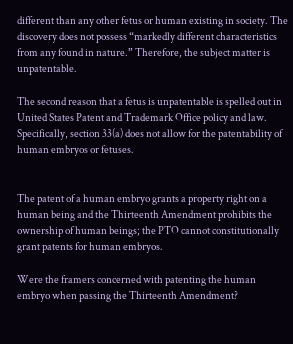different than any other fetus or human existing in society. The discovery does not possess “markedly different characteristics from any found in nature.” Therefore, the subject matter is unpatentable.

The second reason that a fetus is unpatentable is spelled out in United States Patent and Trademark Office policy and law. Specifically, section 33(a) does not allow for the patentability of human embryos or fetuses.


The patent of a human embryo grants a property right on a human being and the Thirteenth Amendment prohibits the ownership of human beings; the PTO cannot constitutionally grant patents for human embryos.

Were the framers concerned with patenting the human embryo when passing the Thirteenth Amendment?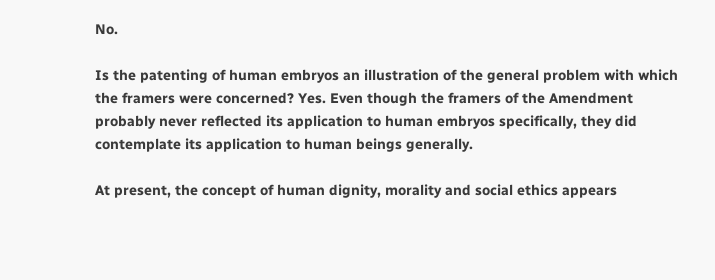No.

Is the patenting of human embryos an illustration of the general problem with which the framers were concerned? Yes. Even though the framers of the Amendment probably never reflected its application to human embryos specifically, they did contemplate its application to human beings generally.

At present, the concept of human dignity, morality and social ethics appears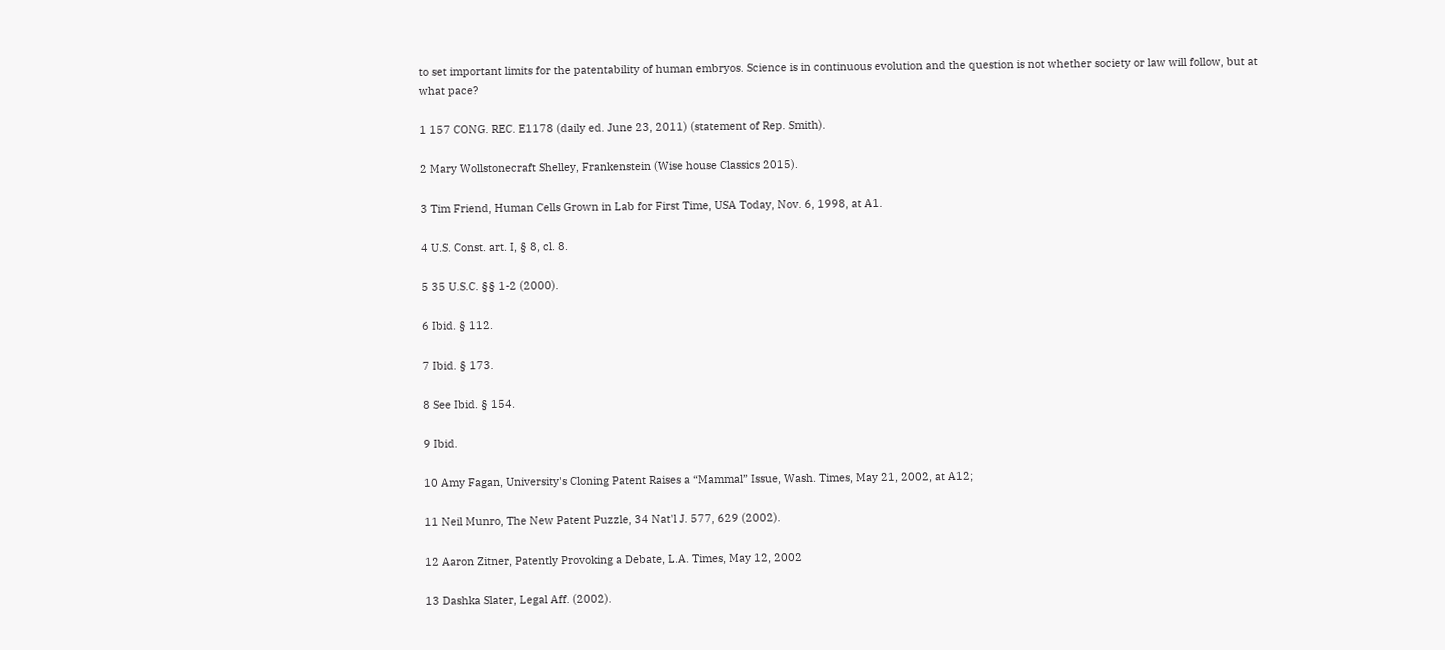to set important limits for the patentability of human embryos. Science is in continuous evolution and the question is not whether society or law will follow, but at what pace?

1 157 CONG. REC. E1178 (daily ed. June 23, 2011) (statement of Rep. Smith).

2 Mary Wollstonecraft Shelley, Frankenstein (Wise house Classics 2015).

3 Tim Friend, Human Cells Grown in Lab for First Time, USA Today, Nov. 6, 1998, at A1.

4 U.S. Const. art. I, § 8, cl. 8.

5 35 U.S.C. §§ 1-2 (2000).

6 Ibid. § 112.

7 Ibid. § 173.

8 See Ibid. § 154.

9 Ibid.

10 Amy Fagan, University's Cloning Patent Raises a “Mammal” Issue, Wash. Times, May 21, 2002, at A12;

11 Neil Munro, The New Patent Puzzle, 34 Nat'l J. 577, 629 (2002).

12 Aaron Zitner, Patently Provoking a Debate, L.A. Times, May 12, 2002

13 Dashka Slater, Legal Aff. (2002).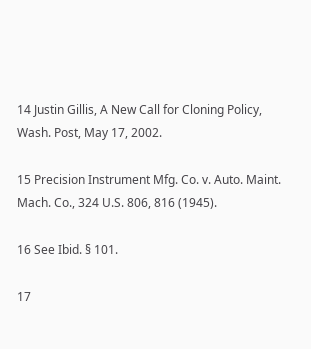14 Justin Gillis, A New Call for Cloning Policy, Wash. Post, May 17, 2002.

15 Precision Instrument Mfg. Co. v. Auto. Maint. Mach. Co., 324 U.S. 806, 816 (1945).

16 See Ibid. § 101.

17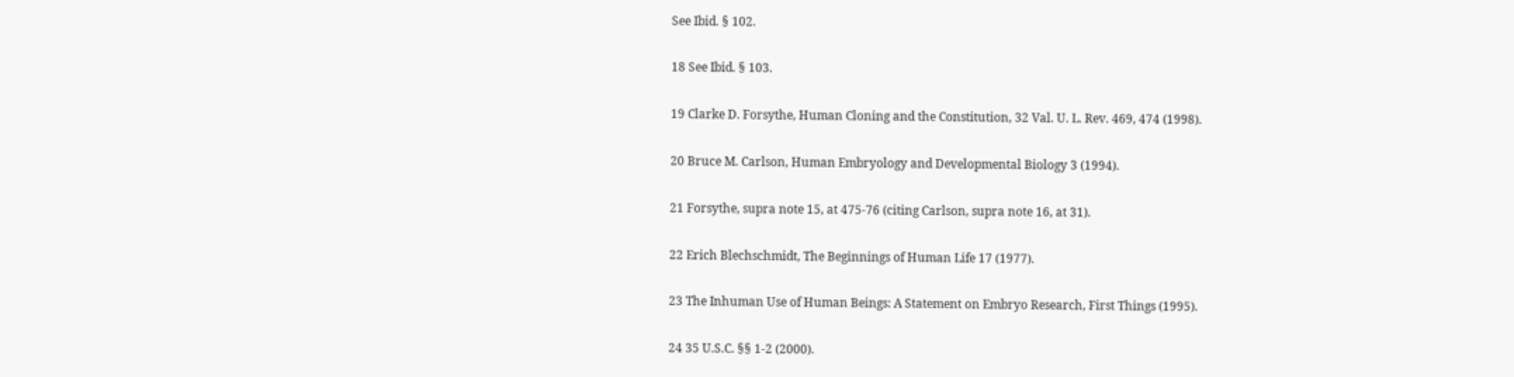See Ibid. § 102.

18 See Ibid. § 103.

19 Clarke D. Forsythe, Human Cloning and the Constitution, 32 Val. U. L. Rev. 469, 474 (1998).

20 Bruce M. Carlson, Human Embryology and Developmental Biology 3 (1994).

21 Forsythe, supra note 15, at 475-76 (citing Carlson, supra note 16, at 31).

22 Erich Blechschmidt, The Beginnings of Human Life 17 (1977).

23 The Inhuman Use of Human Beings: A Statement on Embryo Research, First Things (1995).

24 35 U.S.C. §§ 1-2 (2000).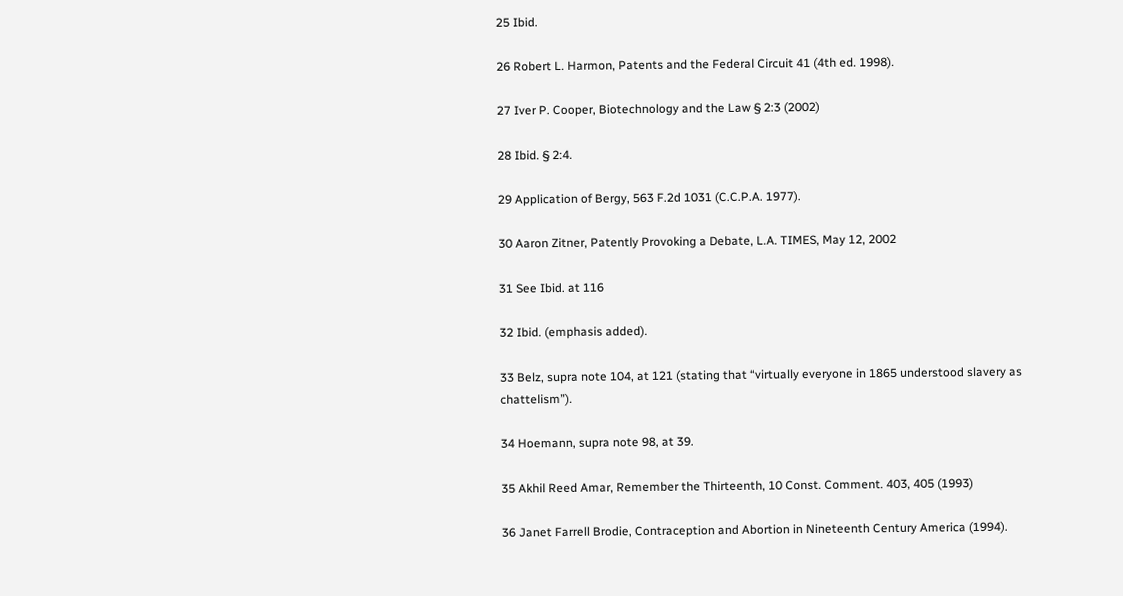25 Ibid.

26 Robert L. Harmon, Patents and the Federal Circuit 41 (4th ed. 1998).

27 Iver P. Cooper, Biotechnology and the Law § 2:3 (2002)

28 Ibid. § 2:4.

29 Application of Bergy, 563 F.2d 1031 (C.C.P.A. 1977).

30 Aaron Zitner, Patently Provoking a Debate, L.A. TIMES, May 12, 2002

31 See Ibid. at 116

32 Ibid. (emphasis added).

33 Belz, supra note 104, at 121 (stating that “virtually everyone in 1865 understood slavery as chattelism”).

34 Hoemann, supra note 98, at 39.

35 Akhil Reed Amar, Remember the Thirteenth, 10 Const. Comment. 403, 405 (1993)

36 Janet Farrell Brodie, Contraception and Abortion in Nineteenth Century America (1994).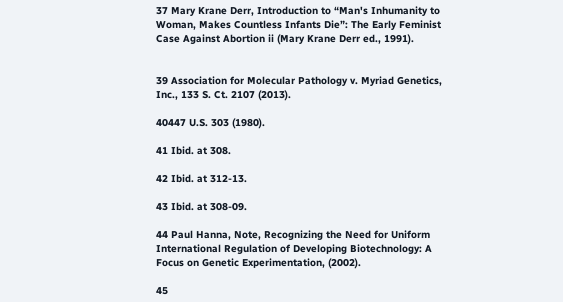37 Mary Krane Derr, Introduction to “Man's Inhumanity to Woman, Makes Countless Infants Die”: The Early Feminist Case Against Abortion ii (Mary Krane Derr ed., 1991).


39 Association for Molecular Pathology v. Myriad Genetics, Inc., 133 S. Ct. 2107 (2013).

40447 U.S. 303 (1980).

41 Ibid. at 308.

42 Ibid. at 312-13.

43 Ibid. at 308-09.

44 Paul Hanna, Note, Recognizing the Need for Uniform International Regulation of Developing Biotechnology: A Focus on Genetic Experimentation, (2002).

45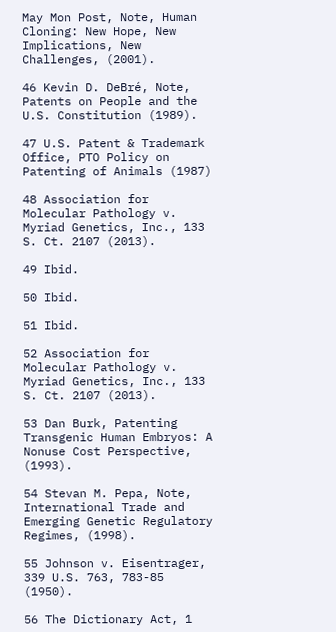May Mon Post, Note, Human Cloning: New Hope, New Implications, New Challenges, (2001).

46 Kevin D. DeBré, Note, Patents on People and the U.S. Constitution (1989).

47 U.S. Patent & Trademark Office, PTO Policy on Patenting of Animals (1987)

48 Association for Molecular Pathology v. Myriad Genetics, Inc., 133 S. Ct. 2107 (2013).

49 Ibid.

50 Ibid.

51 Ibid.

52 Association for Molecular Pathology v. Myriad Genetics, Inc., 133 S. Ct. 2107 (2013).

53 Dan Burk, Patenting Transgenic Human Embryos: A Nonuse Cost Perspective, (1993).

54 Stevan M. Pepa, Note, International Trade and Emerging Genetic Regulatory Regimes, (1998).

55 Johnson v. Eisentrager, 339 U.S. 763, 783-85 (1950).

56 The Dictionary Act, 1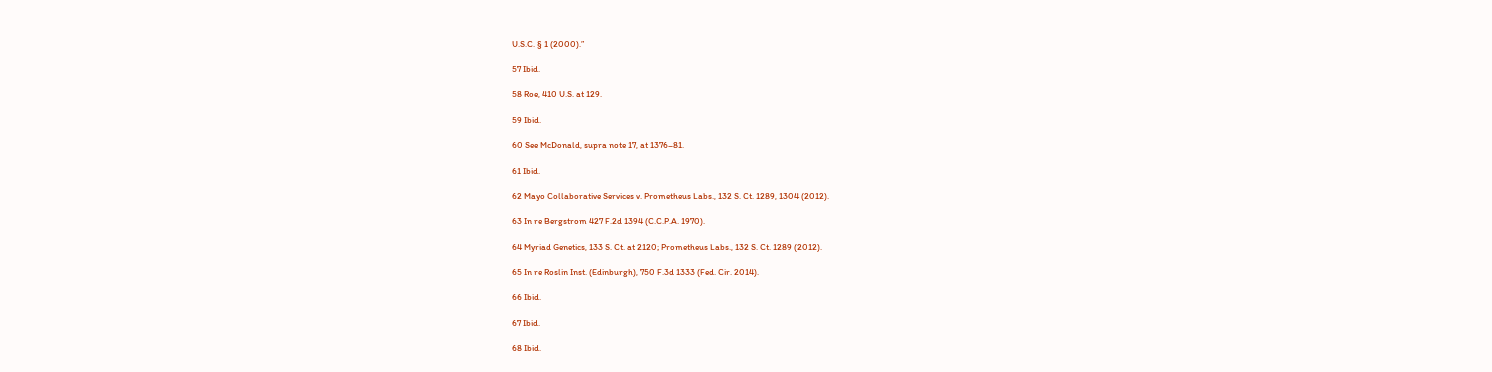U.S.C. § 1 (2000).”

57 Ibid.

58 Roe, 410 U.S. at 129.

59 Ibid.

60 See McDonald, supra note 17, at 1376–81.

61 Ibid.

62 Mayo Collaborative Services v. Prometheus Labs., 132 S. Ct. 1289, 1304 (2012).

63 In re Bergstrom 427 F.2d 1394 (C.C.P.A. 1970).

64 Myriad Genetics, 133 S. Ct. at 2120; Prometheus Labs., 132 S. Ct. 1289 (2012).

65 In re Roslin Inst. (Edinburgh), 750 F.3d 1333 (Fed. Cir. 2014).

66 Ibid.

67 Ibid.

68 Ibid.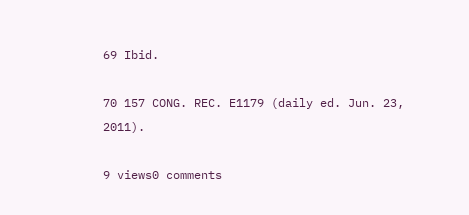69 Ibid.

70 157 CONG. REC. E1179 (daily ed. Jun. 23, 2011).

9 views0 comments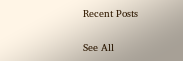Recent Posts

See All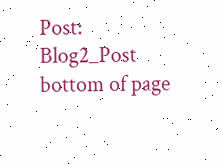Post: Blog2_Post
bottom of page